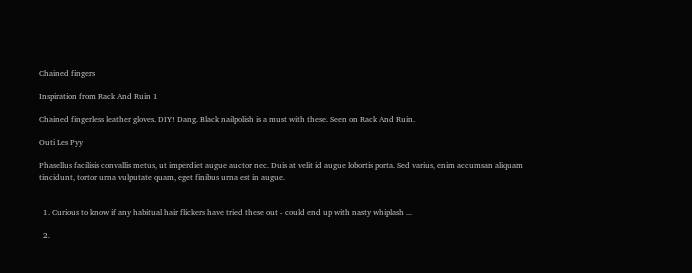Chained fingers

Inspiration from Rack And Ruin 1

Chained fingerless leather gloves. DIY! Dang. Black nailpolish is a must with these. Seen on Rack And Ruin.

Outi Les Pyy

Phasellus facilisis convallis metus, ut imperdiet augue auctor nec. Duis at velit id augue lobortis porta. Sed varius, enim accumsan aliquam tincidunt, tortor urna vulputate quam, eget finibus urna est in augue.


  1. Curious to know if any habitual hair flickers have tried these out - could end up with nasty whiplash ...

  2.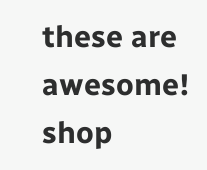these are awesome! shop